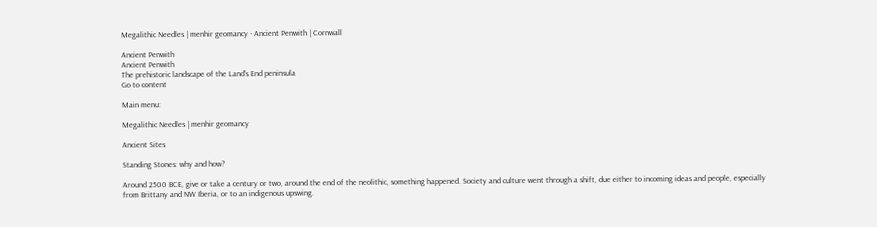Megalithic Needles | menhir geomancy - Ancient Penwith | Cornwall

Ancient Penwith
Ancient Penwith
The prehistoric landscape of the Land's End peninsula
Go to content

Main menu:

Megalithic Needles | menhir geomancy

Ancient Sites

Standing Stones: why and how?

Around 2500 BCE, give or take a century or two, around the end of the neolithic, something happened. Society and culture went through a shift, due either to incoming ideas and people, especially from Brittany and NW Iberia, or to an indigenous upswing.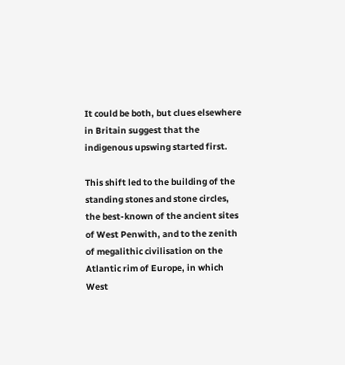It could be both, but clues elsewhere in Britain suggest that the indigenous upswing started first.

This shift led to the building of the standing stones and stone circles, the best-known of the ancient sites of West Penwith, and to the zenith of megalithic civilisation on the Atlantic rim of Europe, in which West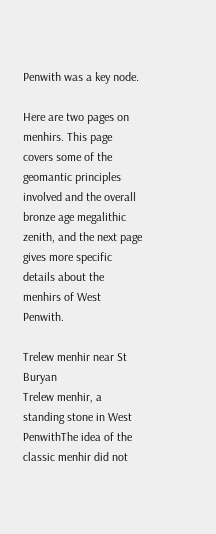Penwith was a key node.

Here are two pages on menhirs. This page covers some of the geomantic principles involved and the overall bronze age megalithic zenith, and the next page gives more specific details about the menhirs of West Penwith.

Trelew menhir near St Buryan
Trelew menhir, a standing stone in West PenwithThe idea of the classic menhir did not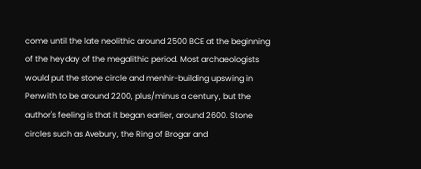come until the late neolithic around 2500 BCE at the beginning of the heyday of the megalithic period. Most archaeologists would put the stone circle and menhir-building upswing in Penwith to be around 2200, plus/minus a century, but the author's feeling is that it began earlier, around 2600. Stone circles such as Avebury, the Ring of Brogar and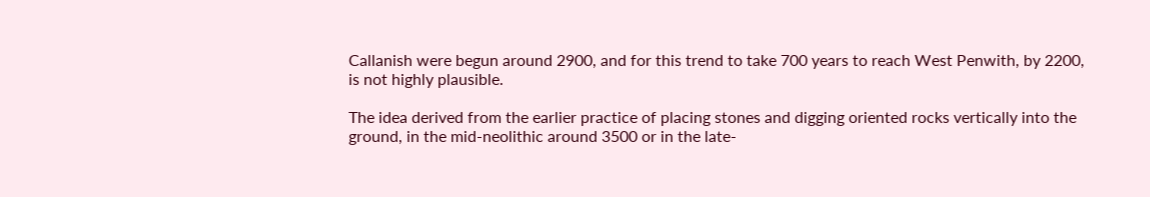Callanish were begun around 2900, and for this trend to take 700 years to reach West Penwith, by 2200, is not highly plausible.

The idea derived from the earlier practice of placing stones and digging oriented rocks vertically into the ground, in the mid-neolithic around 3500 or in the late-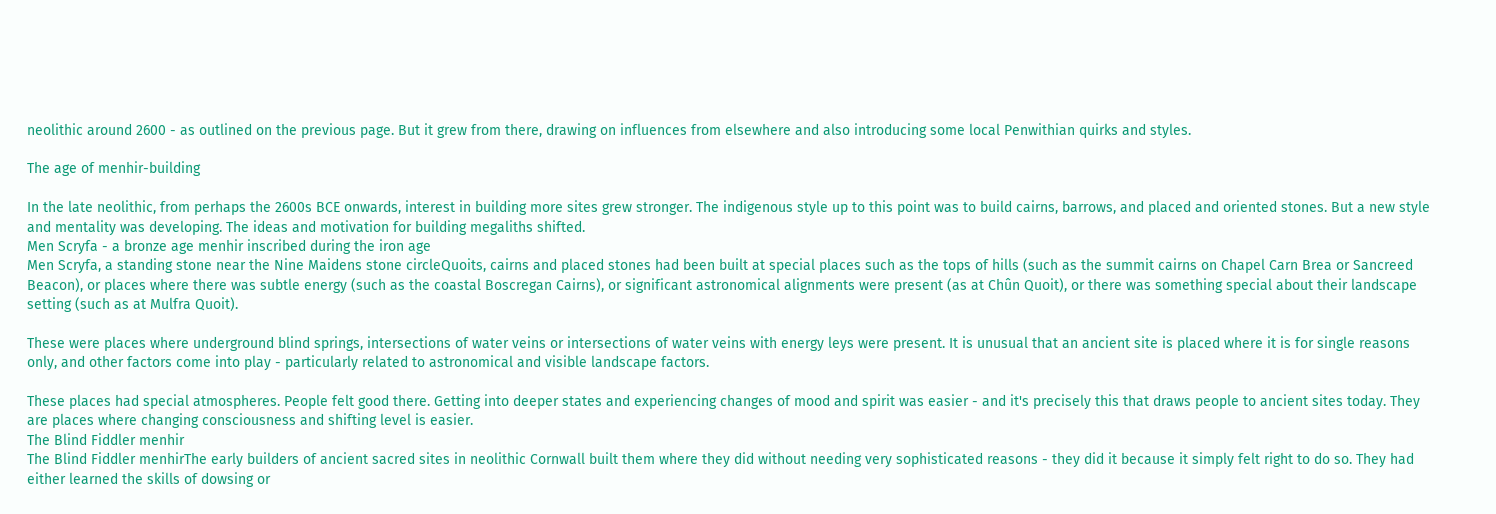neolithic around 2600 - as outlined on the previous page. But it grew from there, drawing on influences from elsewhere and also introducing some local Penwithian quirks and styles.

The age of menhir-building

In the late neolithic, from perhaps the 2600s BCE onwards, interest in building more sites grew stronger. The indigenous style up to this point was to build cairns, barrows, and placed and oriented stones. But a new style and mentality was developing. The ideas and motivation for building megaliths shifted.
Men Scryfa - a bronze age menhir inscribed during the iron age
Men Scryfa, a standing stone near the Nine Maidens stone circleQuoits, cairns and placed stones had been built at special places such as the tops of hills (such as the summit cairns on Chapel Carn Brea or Sancreed Beacon), or places where there was subtle energy (such as the coastal Boscregan Cairns), or significant astronomical alignments were present (as at Chûn Quoit), or there was something special about their landscape setting (such as at Mulfra Quoit).

These were places where underground blind springs, intersections of water veins or intersections of water veins with energy leys were present. It is unusual that an ancient site is placed where it is for single reasons only, and other factors come into play - particularly related to astronomical and visible landscape factors.

These places had special atmospheres. People felt good there. Getting into deeper states and experiencing changes of mood and spirit was easier - and it's precisely this that draws people to ancient sites today. They are places where changing consciousness and shifting level is easier.
The Blind Fiddler menhir
The Blind Fiddler menhirThe early builders of ancient sacred sites in neolithic Cornwall built them where they did without needing very sophisticated reasons - they did it because it simply felt right to do so. They had either learned the skills of dowsing or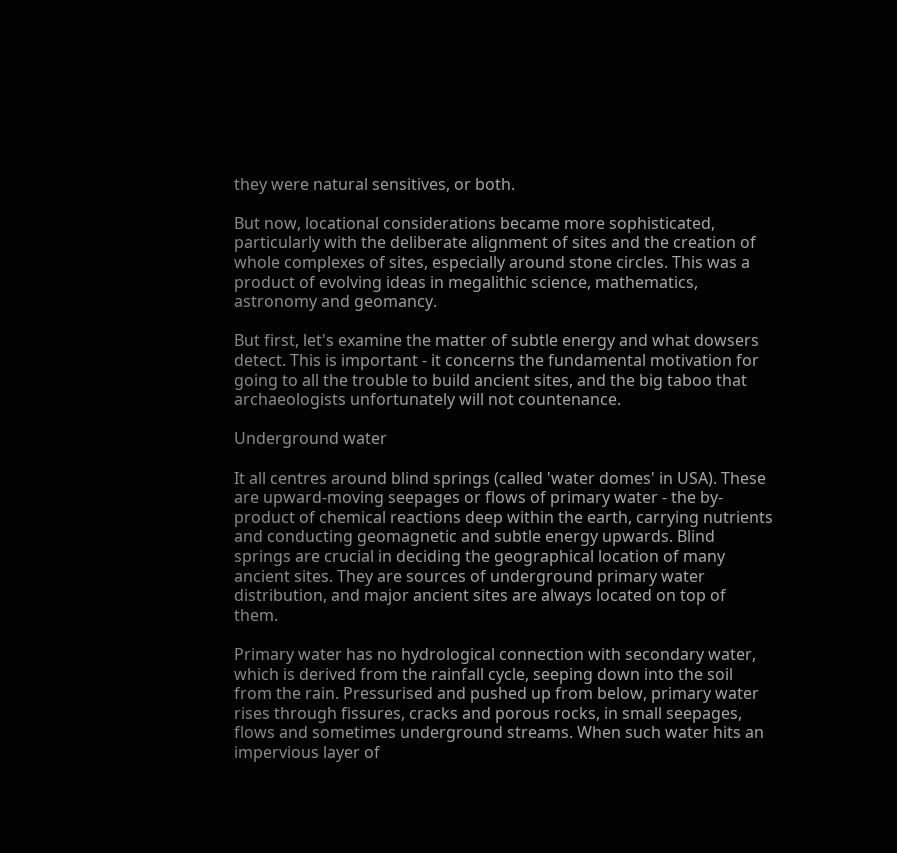they were natural sensitives, or both.

But now, locational considerations became more sophisticated, particularly with the deliberate alignment of sites and the creation of whole complexes of sites, especially around stone circles. This was a product of evolving ideas in megalithic science, mathematics, astronomy and geomancy.

But first, let's examine the matter of subtle energy and what dowsers detect. This is important - it concerns the fundamental motivation for going to all the trouble to build ancient sites, and the big taboo that archaeologists unfortunately will not countenance.

Underground water

It all centres around blind springs (called 'water domes' in USA). These are upward-moving seepages or flows of primary water - the by-product of chemical reactions deep within the earth, carrying nutrients and conducting geomagnetic and subtle energy upwards. Blind springs are crucial in deciding the geographical location of many ancient sites. They are sources of underground primary water distribution, and major ancient sites are always located on top of them.

Primary water has no hydrological connection with secondary water, which is derived from the rainfall cycle, seeping down into the soil from the rain. Pressurised and pushed up from below, primary water rises through fissures, cracks and porous rocks, in small seepages, flows and sometimes underground streams. When such water hits an impervious layer of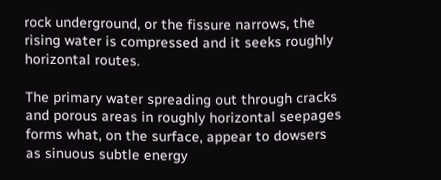rock underground, or the fissure narrows, the rising water is compressed and it seeks roughly horizontal routes.

The primary water spreading out through cracks and porous areas in roughly horizontal seepages forms what, on the surface, appear to dowsers as sinuous subtle energy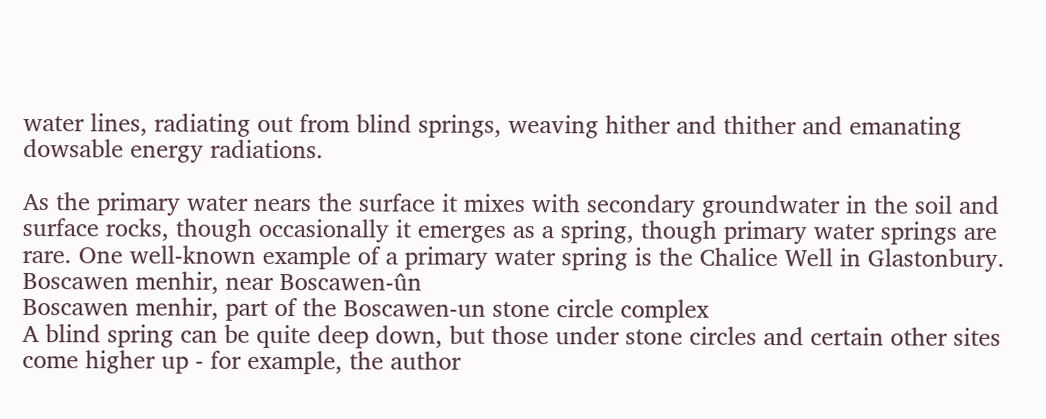water lines, radiating out from blind springs, weaving hither and thither and emanating dowsable energy radiations.

As the primary water nears the surface it mixes with secondary groundwater in the soil and surface rocks, though occasionally it emerges as a spring, though primary water springs are rare. One well-known example of a primary water spring is the Chalice Well in Glastonbury.
Boscawen menhir, near Boscawen-ûn
Boscawen menhir, part of the Boscawen-un stone circle complex
A blind spring can be quite deep down, but those under stone circles and certain other sites come higher up - for example, the author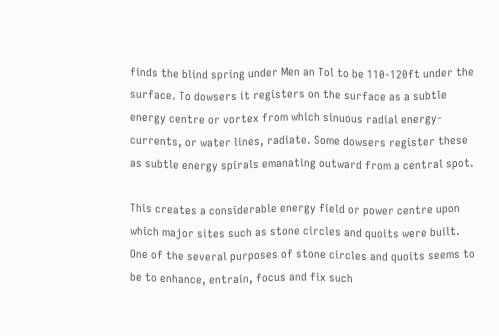finds the blind spring under Men an Tol to be 110-120ft under the surface. To dowsers it registers on the surface as a subtle energy centre or vortex from which sinuous radial energy-currents, or water lines, radiate. Some dowsers register these as subtle energy spirals emanating outward from a central spot.

This creates a considerable energy field or power centre upon which major sites such as stone circles and quoits were built. One of the several purposes of stone circles and quoits seems to be to enhance, entrain, focus and fix such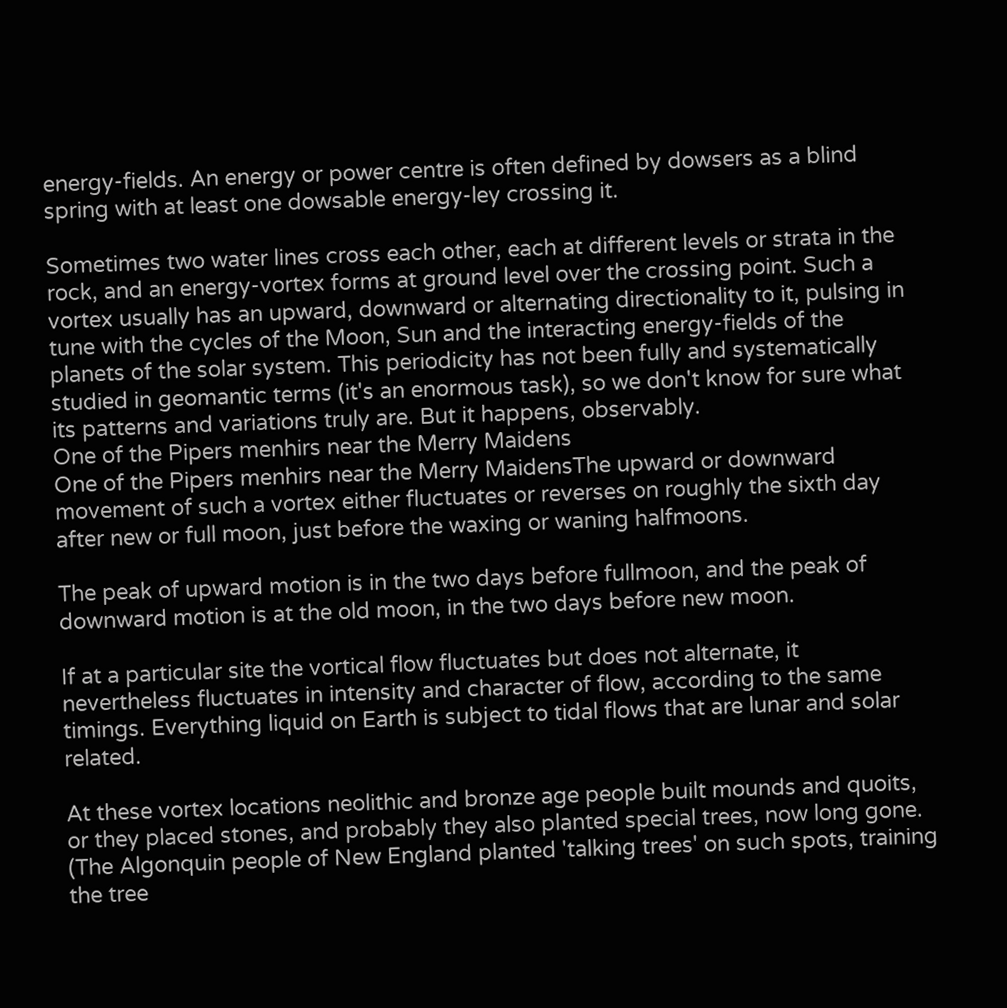energy-fields. An energy or power centre is often defined by dowsers as a blind spring with at least one dowsable energy-ley crossing it.

Sometimes two water lines cross each other, each at different levels or strata in the rock, and an energy-vortex forms at ground level over the crossing point. Such a vortex usually has an upward, downward or alternating directionality to it, pulsing in tune with the cycles of the Moon, Sun and the interacting energy-fields of the planets of the solar system. This periodicity has not been fully and systematically studied in geomantic terms (it's an enormous task), so we don't know for sure what its patterns and variations truly are. But it happens, observably.
One of the Pipers menhirs near the Merry Maidens
One of the Pipers menhirs near the Merry MaidensThe upward or downward movement of such a vortex either fluctuates or reverses on roughly the sixth day after new or full moon, just before the waxing or waning halfmoons.

The peak of upward motion is in the two days before fullmoon, and the peak of downward motion is at the old moon, in the two days before new moon.

If at a particular site the vortical flow fluctuates but does not alternate, it nevertheless fluctuates in intensity and character of flow, according to the same timings. Everything liquid on Earth is subject to tidal flows that are lunar and solar related.

At these vortex locations neolithic and bronze age people built mounds and quoits, or they placed stones, and probably they also planted special trees, now long gone. (The Algonquin people of New England planted 'talking trees' on such spots, training the tree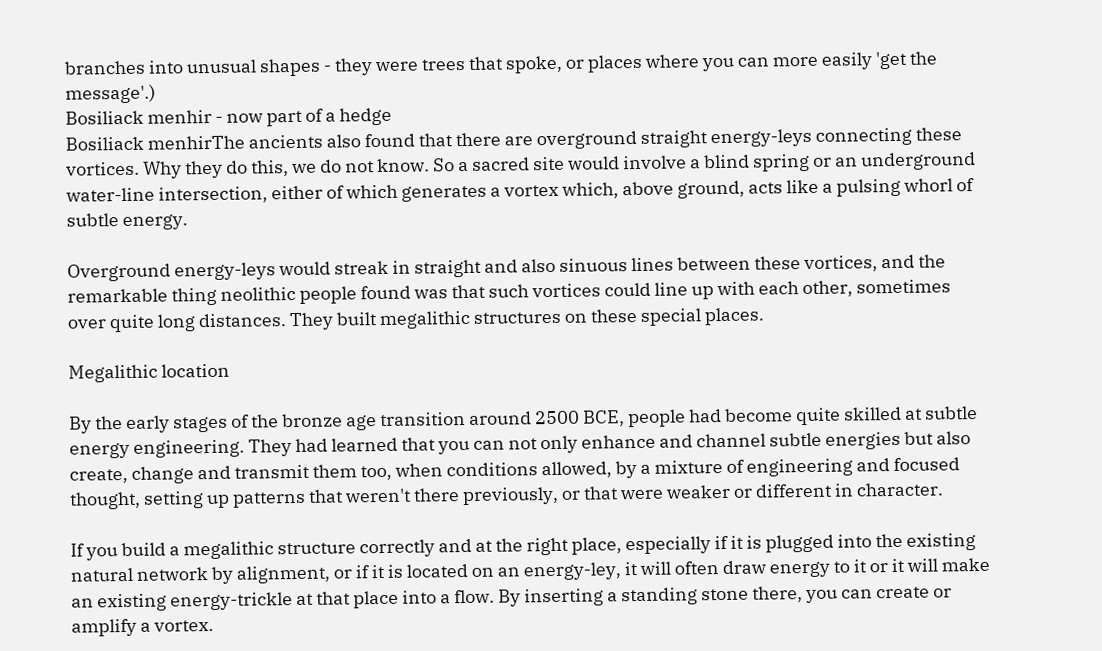branches into unusual shapes - they were trees that spoke, or places where you can more easily 'get the message'.)
Bosiliack menhir - now part of a hedge
Bosiliack menhirThe ancients also found that there are overground straight energy-leys connecting these vortices. Why they do this, we do not know. So a sacred site would involve a blind spring or an underground water-line intersection, either of which generates a vortex which, above ground, acts like a pulsing whorl of subtle energy.

Overground energy-leys would streak in straight and also sinuous lines between these vortices, and the remarkable thing neolithic people found was that such vortices could line up with each other, sometimes over quite long distances. They built megalithic structures on these special places.

Megalithic location

By the early stages of the bronze age transition around 2500 BCE, people had become quite skilled at subtle energy engineering. They had learned that you can not only enhance and channel subtle energies but also create, change and transmit them too, when conditions allowed, by a mixture of engineering and focused thought, setting up patterns that weren't there previously, or that were weaker or different in character.

If you build a megalithic structure correctly and at the right place, especially if it is plugged into the existing natural network by alignment, or if it is located on an energy-ley, it will often draw energy to it or it will make an existing energy-trickle at that place into a flow. By inserting a standing stone there, you can create or amplify a vortex.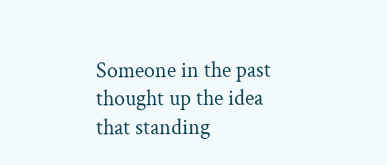Someone in the past thought up the idea that standing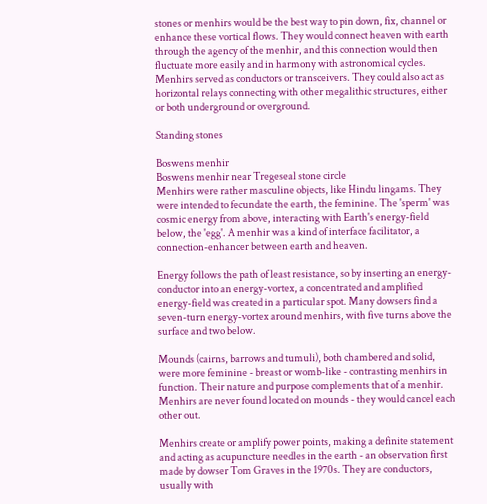stones or menhirs would be the best way to pin down, fix, channel or enhance these vortical flows. They would connect heaven with earth through the agency of the menhir, and this connection would then fluctuate more easily and in harmony with astronomical cycles. Menhirs served as conductors or transceivers. They could also act as horizontal relays connecting with other megalithic structures, either or both underground or overground.

Standing stones

Boswens menhir
Boswens menhir near Tregeseal stone circle
Menhirs were rather masculine objects, like Hindu lingams. They were intended to fecundate the earth, the feminine. The 'sperm' was cosmic energy from above, interacting with Earth's energy-field below, the 'egg'. A menhir was a kind of interface facilitator, a connection-enhancer between earth and heaven.

Energy follows the path of least resistance, so by inserting an energy-conductor into an energy-vortex, a concentrated and amplified energy-field was created in a particular spot. Many dowsers find a seven-turn energy-vortex around menhirs, with five turns above the surface and two below.

Mounds (cairns, barrows and tumuli), both chambered and solid, were more feminine - breast or womb-like - contrasting menhirs in function. Their nature and purpose complements that of a menhir. Menhirs are never found located on mounds - they would cancel each other out.

Menhirs create or amplify power points, making a definite statement and acting as acupuncture needles in the earth - an observation first made by dowser Tom Graves in the 1970s. They are conductors, usually with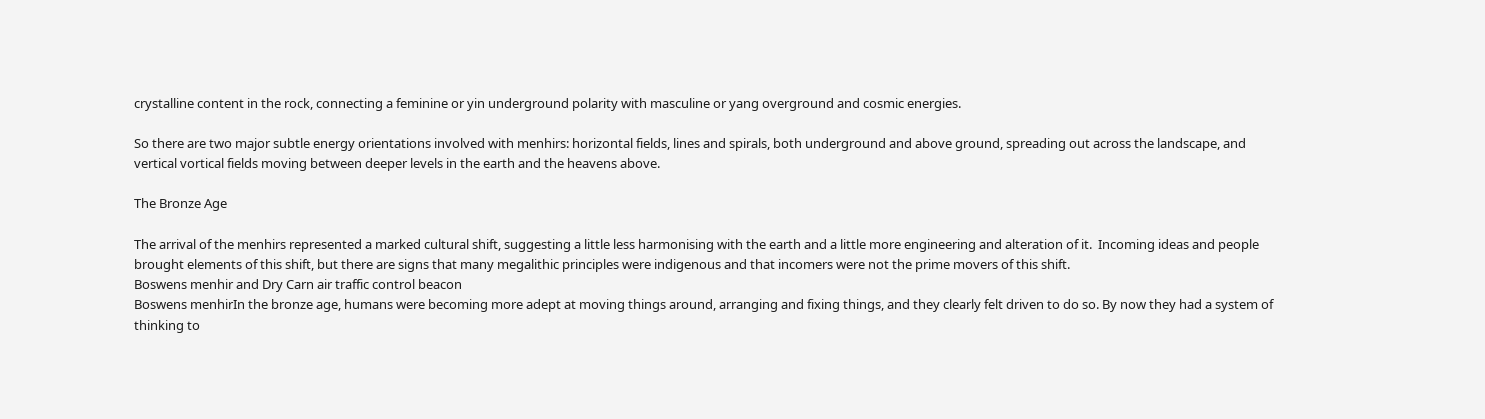crystalline content in the rock, connecting a feminine or yin underground polarity with masculine or yang overground and cosmic energies.

So there are two major subtle energy orientations involved with menhirs: horizontal fields, lines and spirals, both underground and above ground, spreading out across the landscape, and vertical vortical fields moving between deeper levels in the earth and the heavens above.

The Bronze Age

The arrival of the menhirs represented a marked cultural shift, suggesting a little less harmonising with the earth and a little more engineering and alteration of it.  Incoming ideas and people brought elements of this shift, but there are signs that many megalithic principles were indigenous and that incomers were not the prime movers of this shift.
Boswens menhir and Dry Carn air traffic control beacon
Boswens menhirIn the bronze age, humans were becoming more adept at moving things around, arranging and fixing things, and they clearly felt driven to do so. By now they had a system of thinking to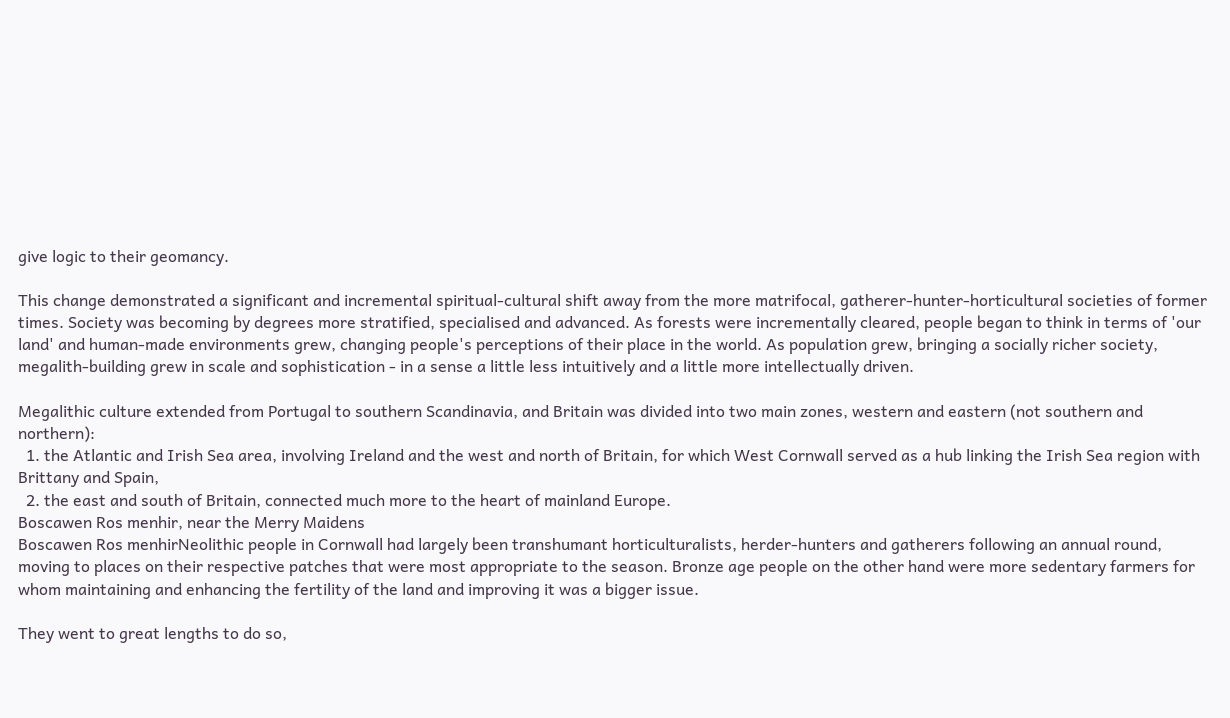give logic to their geomancy.

This change demonstrated a significant and incremental spiritual-cultural shift away from the more matrifocal, gatherer-hunter-horticultural societies of former times. Society was becoming by degrees more stratified, specialised and advanced. As forests were incrementally cleared, people began to think in terms of 'our land' and human-made environments grew, changing people's perceptions of their place in the world. As population grew, bringing a socially richer society, megalith-building grew in scale and sophistication - in a sense a little less intuitively and a little more intellectually driven.

Megalithic culture extended from Portugal to southern Scandinavia, and Britain was divided into two main zones, western and eastern (not southern and northern):
  1. the Atlantic and Irish Sea area, involving Ireland and the west and north of Britain, for which West Cornwall served as a hub linking the Irish Sea region with Brittany and Spain,
  2. the east and south of Britain, connected much more to the heart of mainland Europe.
Boscawen Ros menhir, near the Merry Maidens
Boscawen Ros menhirNeolithic people in Cornwall had largely been transhumant horticulturalists, herder-hunters and gatherers following an annual round, moving to places on their respective patches that were most appropriate to the season. Bronze age people on the other hand were more sedentary farmers for whom maintaining and enhancing the fertility of the land and improving it was a bigger issue.

They went to great lengths to do so,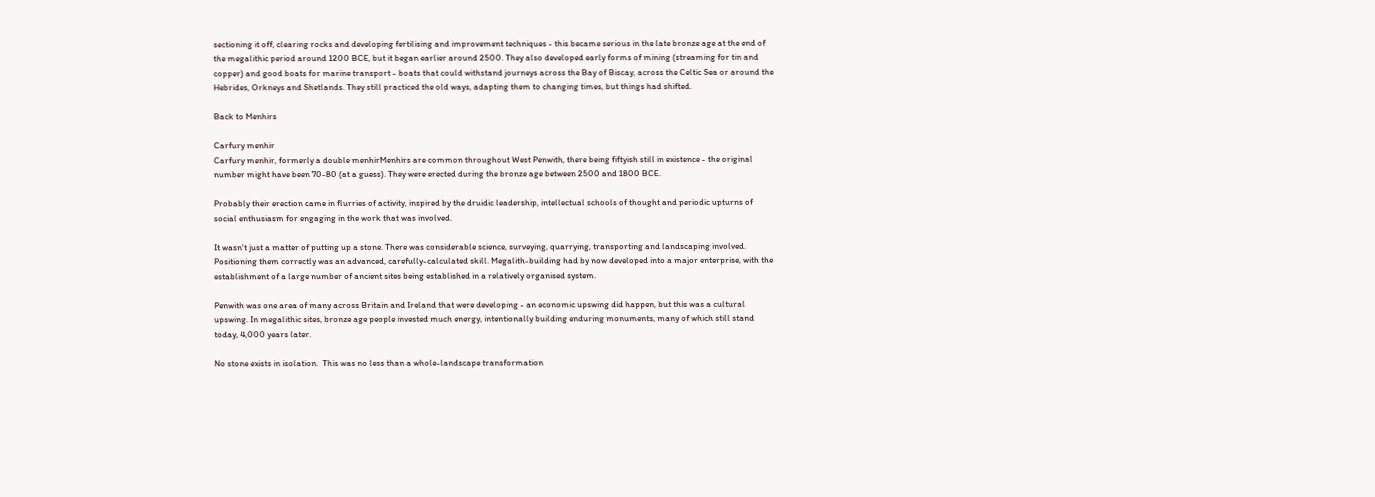sectioning it off, clearing rocks and developing fertilising and improvement techniques - this became serious in the late bronze age at the end of the megalithic period around 1200 BCE, but it began earlier around 2500. They also developed early forms of mining (streaming for tin and copper) and good boats for marine transport - boats that could withstand journeys across the Bay of Biscay, across the Celtic Sea or around the Hebrides, Orkneys and Shetlands. They still practiced the old ways, adapting them to changing times, but things had shifted.

Back to Menhirs

Carfury menhir
Carfury menhir, formerly a double menhirMenhirs are common throughout West Penwith, there being fiftyish still in existence - the original number might have been 70-80 (at a guess). They were erected during the bronze age between 2500 and 1800 BCE.

Probably their erection came in flurries of activity, inspired by the druidic leadership, intellectual schools of thought and periodic upturns of social enthusiasm for engaging in the work that was involved.

It wasn't just a matter of putting up a stone. There was considerable science, surveying, quarrying, transporting and landscaping involved. Positioning them correctly was an advanced, carefully-calculated skill. Megalith-building had by now developed into a major enterprise, with the establishment of a large number of ancient sites being established in a relatively organised system.

Penwith was one area of many across Britain and Ireland that were developing - an economic upswing did happen, but this was a cultural upswing. In megalithic sites, bronze age people invested much energy, intentionally building enduring monuments, many of which still stand today, 4,000 years later.

No stone exists in isolation.  This was no less than a whole-landscape transformation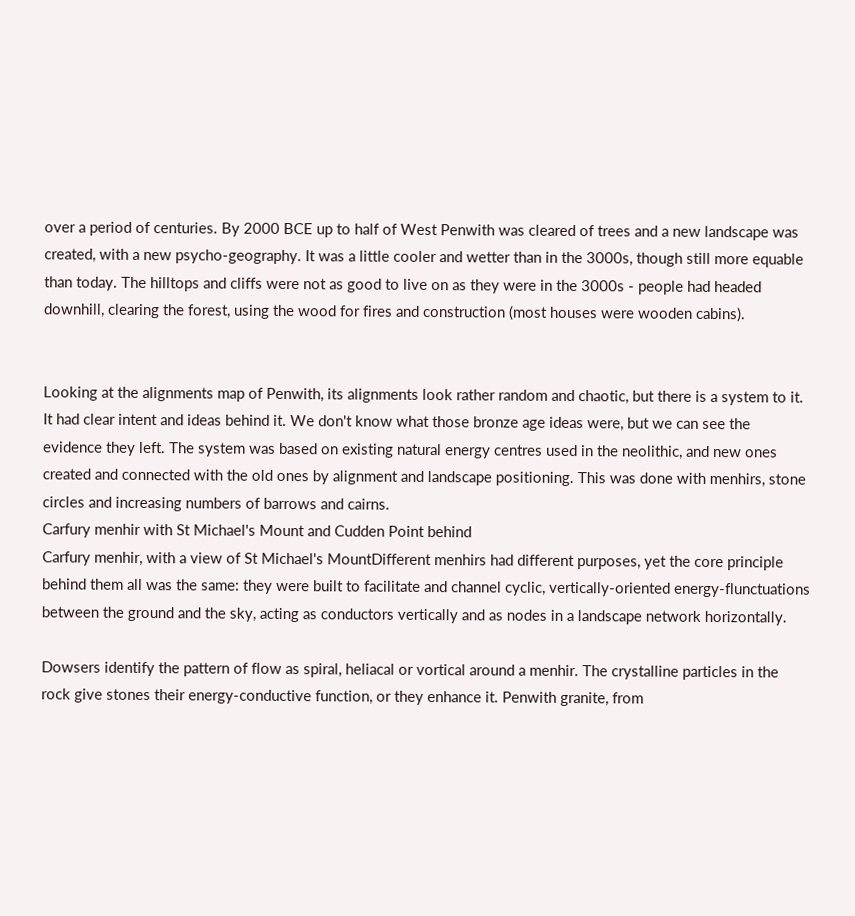over a period of centuries. By 2000 BCE up to half of West Penwith was cleared of trees and a new landscape was created, with a new psycho-geography. It was a little cooler and wetter than in the 3000s, though still more equable than today. The hilltops and cliffs were not as good to live on as they were in the 3000s - people had headed downhill, clearing the forest, using the wood for fires and construction (most houses were wooden cabins).


Looking at the alignments map of Penwith, its alignments look rather random and chaotic, but there is a system to it. It had clear intent and ideas behind it. We don't know what those bronze age ideas were, but we can see the evidence they left. The system was based on existing natural energy centres used in the neolithic, and new ones created and connected with the old ones by alignment and landscape positioning. This was done with menhirs, stone circles and increasing numbers of barrows and cairns.
Carfury menhir with St Michael's Mount and Cudden Point behind
Carfury menhir, with a view of St Michael's MountDifferent menhirs had different purposes, yet the core principle behind them all was the same: they were built to facilitate and channel cyclic, vertically-oriented energy-flunctuations between the ground and the sky, acting as conductors vertically and as nodes in a landscape network horizontally.

Dowsers identify the pattern of flow as spiral, heliacal or vortical around a menhir. The crystalline particles in the rock give stones their energy-conductive function, or they enhance it. Penwith granite, from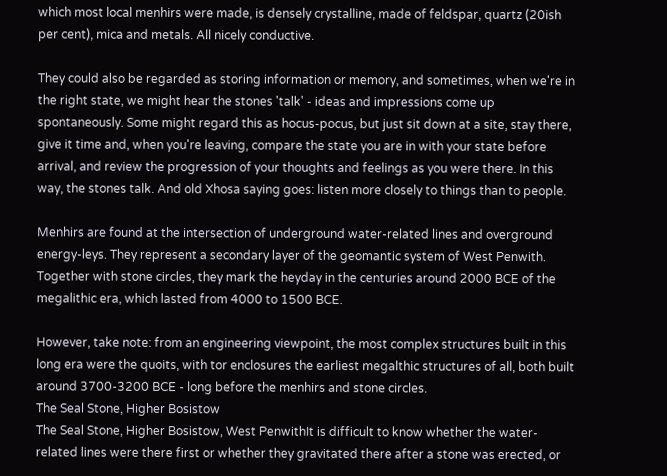which most local menhirs were made, is densely crystalline, made of feldspar, quartz (20ish per cent), mica and metals. All nicely conductive.

They could also be regarded as storing information or memory, and sometimes, when we're in the right state, we might hear the stones 'talk' - ideas and impressions come up spontaneously. Some might regard this as hocus-pocus, but just sit down at a site, stay there, give it time and, when you're leaving, compare the state you are in with your state before arrival, and review the progression of your thoughts and feelings as you were there. In this way, the stones talk. And old Xhosa saying goes: listen more closely to things than to people.

Menhirs are found at the intersection of underground water-related lines and overground energy-leys. They represent a secondary layer of the geomantic system of West Penwith. Together with stone circles, they mark the heyday in the centuries around 2000 BCE of the megalithic era, which lasted from 4000 to 1500 BCE.

However, take note: from an engineering viewpoint, the most complex structures built in this long era were the quoits, with tor enclosures the earliest megalthic structures of all, both built around 3700-3200 BCE - long before the menhirs and stone circles.
The Seal Stone, Higher Bosistow
The Seal Stone, Higher Bosistow, West PenwithIt is difficult to know whether the water-related lines were there first or whether they gravitated there after a stone was erected, or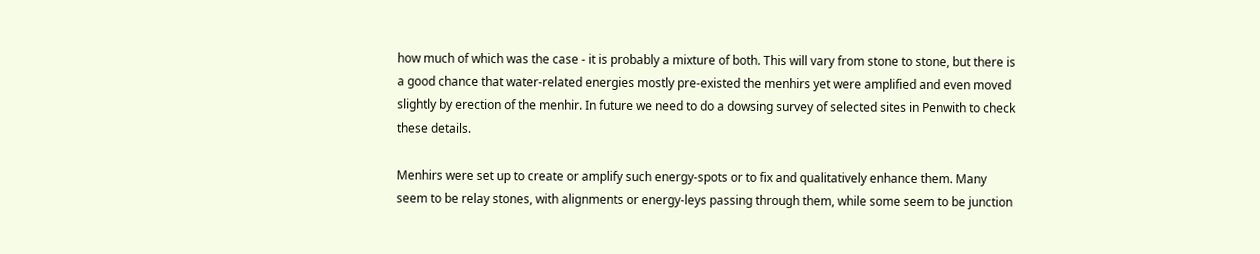how much of which was the case - it is probably a mixture of both. This will vary from stone to stone, but there is a good chance that water-related energies mostly pre-existed the menhirs yet were amplified and even moved slightly by erection of the menhir. In future we need to do a dowsing survey of selected sites in Penwith to check these details.

Menhirs were set up to create or amplify such energy-spots or to fix and qualitatively enhance them. Many seem to be relay stones, with alignments or energy-leys passing through them, while some seem to be junction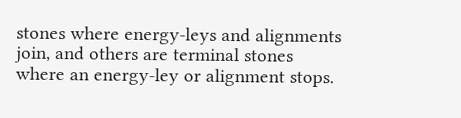stones where energy-leys and alignments join, and others are terminal stones where an energy-ley or alignment stops.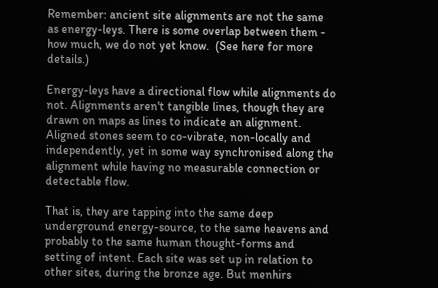Remember: ancient site alignments are not the same as energy-leys. There is some overlap between them - how much, we do not yet know.  (See here for more details.)

Energy-leys have a directional flow while alignments do not. Alignments aren't tangible lines, though they are drawn on maps as lines to indicate an alignment. Aligned stones seem to co-vibrate, non-locally and independently, yet in some way synchronised along the alignment while having no measurable connection or detectable flow.

That is, they are tapping into the same deep underground energy-source, to the same heavens and probably to the same human thought-forms and setting of intent. Each site was set up in relation to other sites, during the bronze age. But menhirs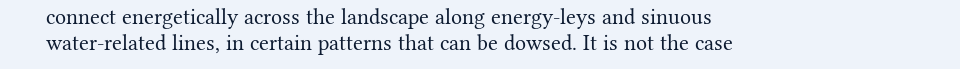connect energetically across the landscape along energy-leys and sinuous water-related lines, in certain patterns that can be dowsed. It is not the case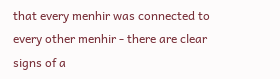that every menhir was connected to every other menhir - there are clear signs of a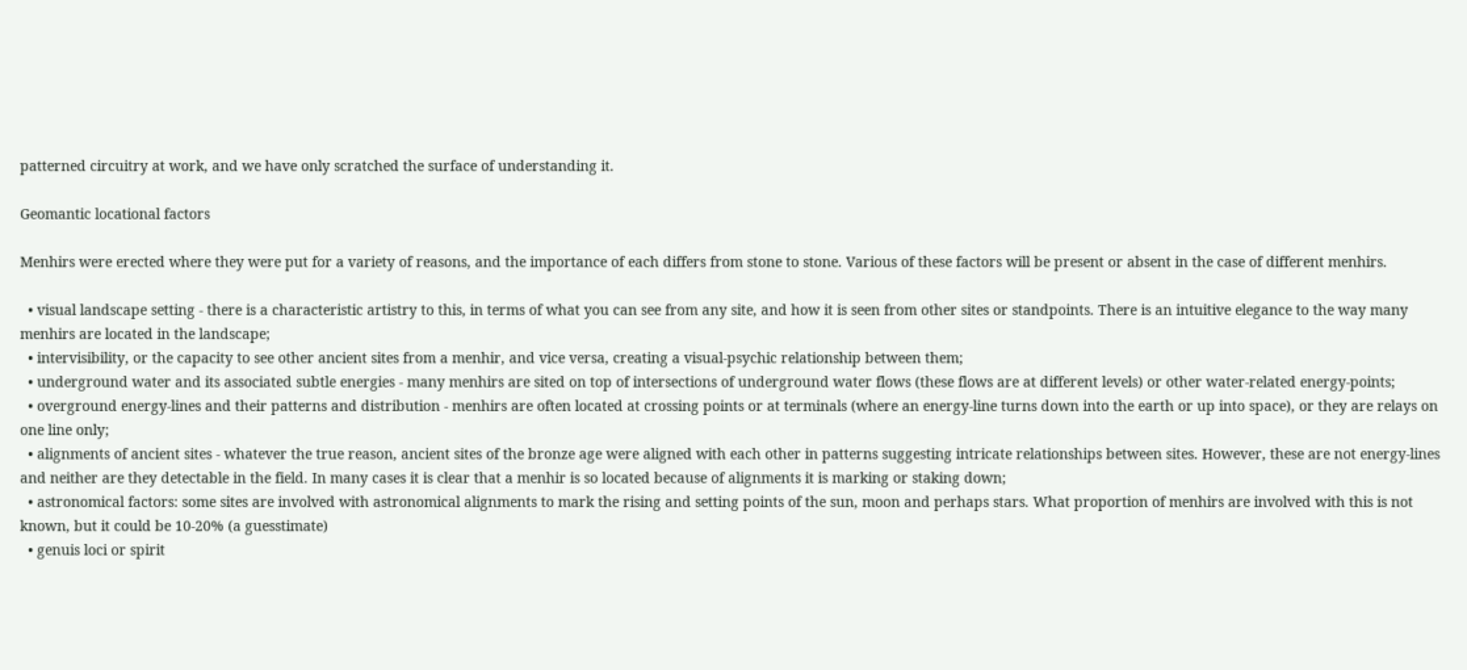patterned circuitry at work, and we have only scratched the surface of understanding it.

Geomantic locational factors

Menhirs were erected where they were put for a variety of reasons, and the importance of each differs from stone to stone. Various of these factors will be present or absent in the case of different menhirs.

  • visual landscape setting - there is a characteristic artistry to this, in terms of what you can see from any site, and how it is seen from other sites or standpoints. There is an intuitive elegance to the way many menhirs are located in the landscape;
  • intervisibility, or the capacity to see other ancient sites from a menhir, and vice versa, creating a visual-psychic relationship between them;
  • underground water and its associated subtle energies - many menhirs are sited on top of intersections of underground water flows (these flows are at different levels) or other water-related energy-points;
  • overground energy-lines and their patterns and distribution - menhirs are often located at crossing points or at terminals (where an energy-line turns down into the earth or up into space), or they are relays on one line only;
  • alignments of ancient sites - whatever the true reason, ancient sites of the bronze age were aligned with each other in patterns suggesting intricate relationships between sites. However, these are not energy-lines and neither are they detectable in the field. In many cases it is clear that a menhir is so located because of alignments it is marking or staking down;
  • astronomical factors: some sites are involved with astronomical alignments to mark the rising and setting points of the sun, moon and perhaps stars. What proportion of menhirs are involved with this is not known, but it could be 10-20% (a guesstimate)
  • genuis loci or spirit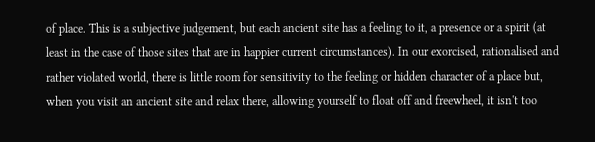of place. This is a subjective judgement, but each ancient site has a feeling to it, a presence or a spirit (at least in the case of those sites that are in happier current circumstances). In our exorcised, rationalised and rather violated world, there is little room for sensitivity to the feeling or hidden character of a place but, when you visit an ancient site and relax there, allowing yourself to float off and freewheel, it isn't too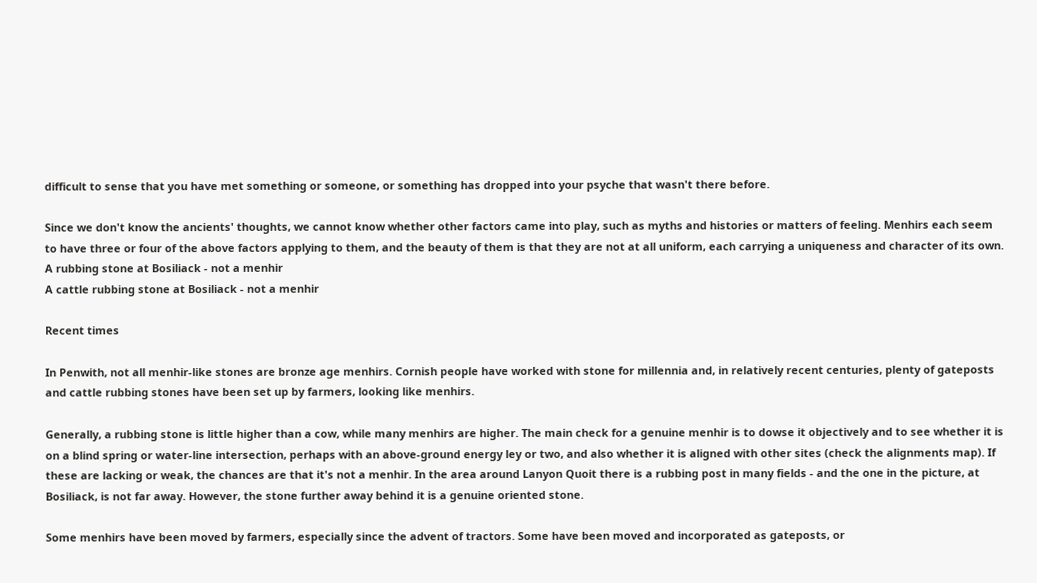difficult to sense that you have met something or someone, or something has dropped into your psyche that wasn't there before.

Since we don't know the ancients' thoughts, we cannot know whether other factors came into play, such as myths and histories or matters of feeling. Menhirs each seem to have three or four of the above factors applying to them, and the beauty of them is that they are not at all uniform, each carrying a uniqueness and character of its own.
A rubbing stone at Bosiliack - not a menhir
A cattle rubbing stone at Bosiliack - not a menhir

Recent times

In Penwith, not all menhir-like stones are bronze age menhirs. Cornish people have worked with stone for millennia and, in relatively recent centuries, plenty of gateposts and cattle rubbing stones have been set up by farmers, looking like menhirs.

Generally, a rubbing stone is little higher than a cow, while many menhirs are higher. The main check for a genuine menhir is to dowse it objectively and to see whether it is on a blind spring or water-line intersection, perhaps with an above-ground energy ley or two, and also whether it is aligned with other sites (check the alignments map). If these are lacking or weak, the chances are that it's not a menhir. In the area around Lanyon Quoit there is a rubbing post in many fields - and the one in the picture, at Bosiliack, is not far away. However, the stone further away behind it is a genuine oriented stone.

Some menhirs have been moved by farmers, especially since the advent of tractors. Some have been moved and incorporated as gateposts, or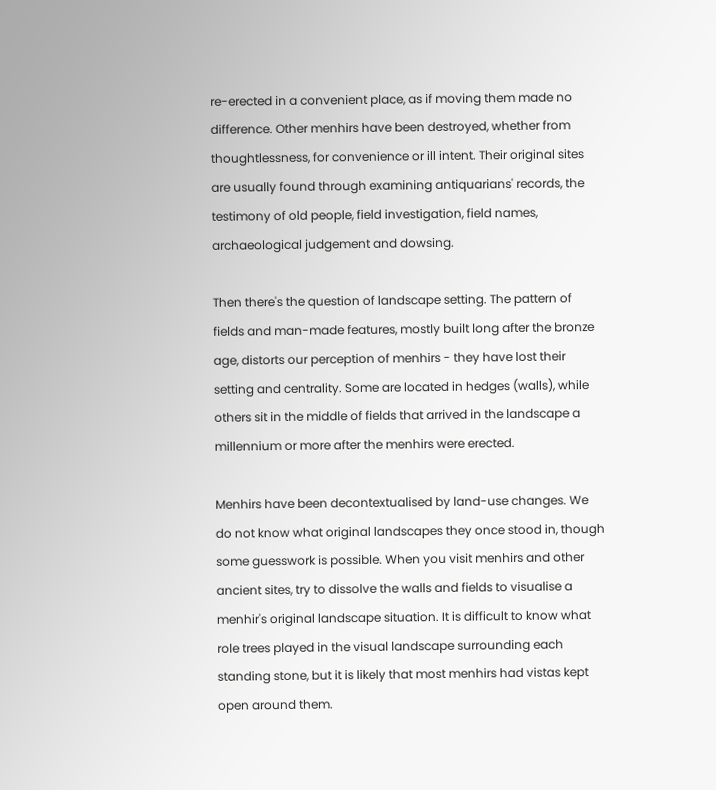re-erected in a convenient place, as if moving them made no difference. Other menhirs have been destroyed, whether from thoughtlessness, for convenience or ill intent. Their original sites are usually found through examining antiquarians' records, the testimony of old people, field investigation, field names, archaeological judgement and dowsing.

Then there's the question of landscape setting. The pattern of fields and man-made features, mostly built long after the bronze age, distorts our perception of menhirs - they have lost their setting and centrality. Some are located in hedges (walls), while others sit in the middle of fields that arrived in the landscape a millennium or more after the menhirs were erected.

Menhirs have been decontextualised by land-use changes. We do not know what original landscapes they once stood in, though some guesswork is possible. When you visit menhirs and other ancient sites, try to dissolve the walls and fields to visualise a menhir's original landscape situation. It is difficult to know what role trees played in the visual landscape surrounding each standing stone, but it is likely that most menhirs had vistas kept open around them.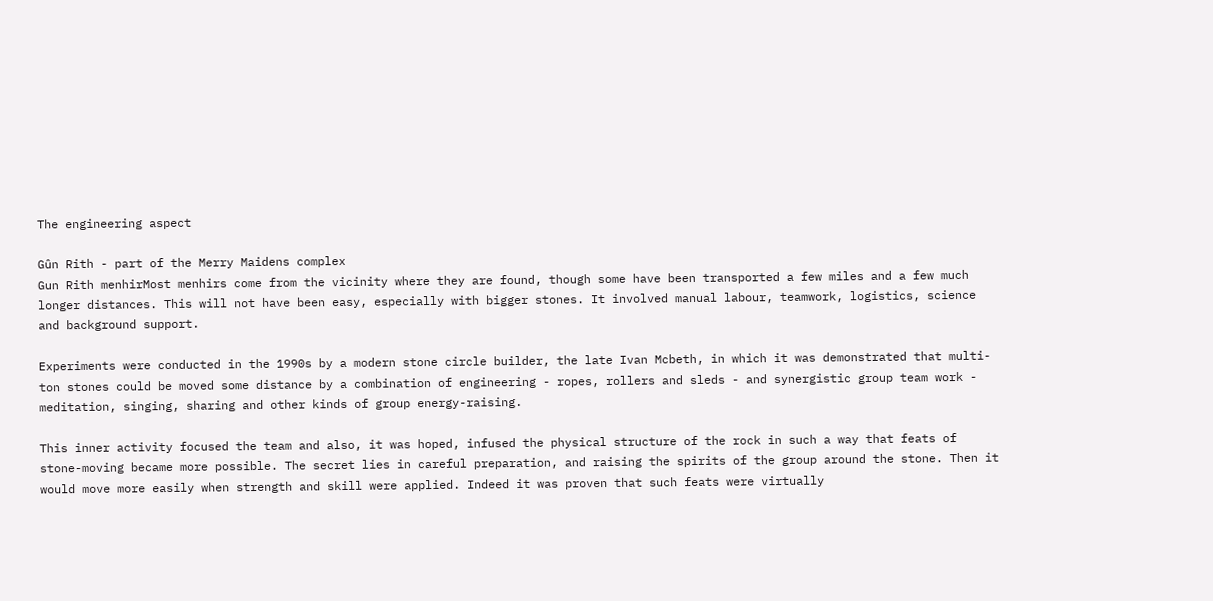The engineering aspect

Gûn Rith - part of the Merry Maidens complex
Gun Rith menhirMost menhirs come from the vicinity where they are found, though some have been transported a few miles and a few much longer distances. This will not have been easy, especially with bigger stones. It involved manual labour, teamwork, logistics, science and background support.

Experiments were conducted in the 1990s by a modern stone circle builder, the late Ivan Mcbeth, in which it was demonstrated that multi-ton stones could be moved some distance by a combination of engineering - ropes, rollers and sleds - and synergistic group team work - meditation, singing, sharing and other kinds of group energy-raising.

This inner activity focused the team and also, it was hoped, infused the physical structure of the rock in such a way that feats of stone-moving became more possible. The secret lies in careful preparation, and raising the spirits of the group around the stone. Then it would move more easily when strength and skill were applied. Indeed it was proven that such feats were virtually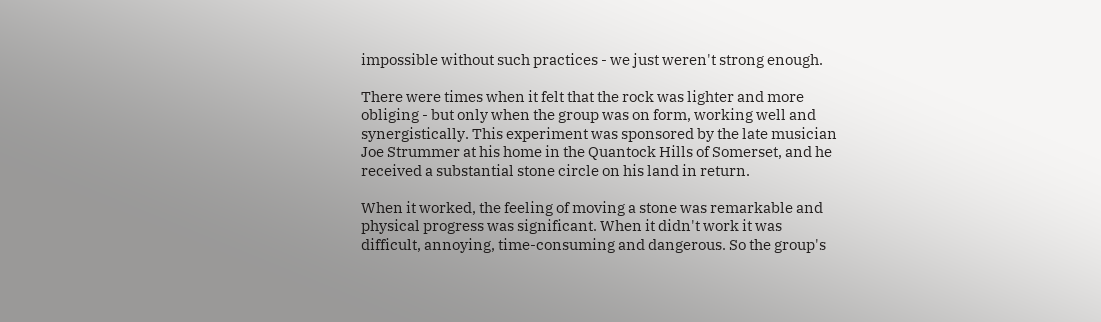impossible without such practices - we just weren't strong enough.

There were times when it felt that the rock was lighter and more obliging - but only when the group was on form, working well and synergistically. This experiment was sponsored by the late musician Joe Strummer at his home in the Quantock Hills of Somerset, and he received a substantial stone circle on his land in return.

When it worked, the feeling of moving a stone was remarkable and physical progress was significant. When it didn't work it was difficult, annoying, time-consuming and dangerous. So the group's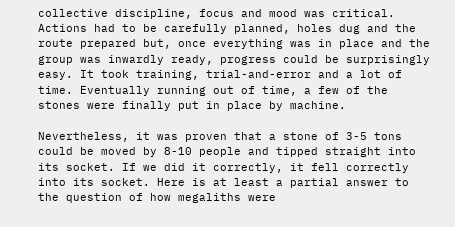collective discipline, focus and mood was critical. Actions had to be carefully planned, holes dug and the route prepared but, once everything was in place and the group was inwardly ready, progress could be surprisingly easy. It took training, trial-and-error and a lot of time. Eventually running out of time, a few of the stones were finally put in place by machine.

Nevertheless, it was proven that a stone of 3-5 tons could be moved by 8-10 people and tipped straight into its socket. If we did it correctly, it fell correctly into its socket. Here is at least a partial answer to the question of how megaliths were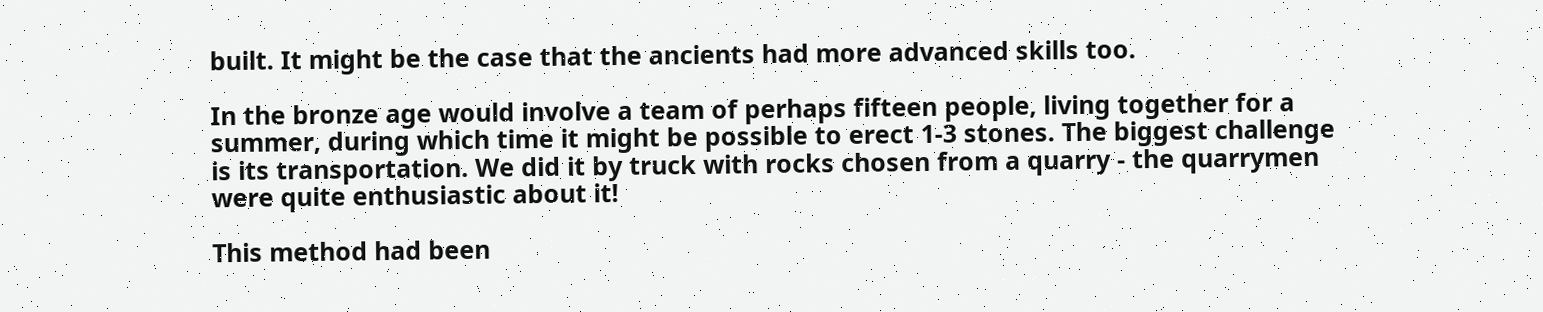built. It might be the case that the ancients had more advanced skills too.

In the bronze age would involve a team of perhaps fifteen people, living together for a summer, during which time it might be possible to erect 1-3 stones. The biggest challenge is its transportation. We did it by truck with rocks chosen from a quarry - the quarrymen were quite enthusiastic about it!

This method had been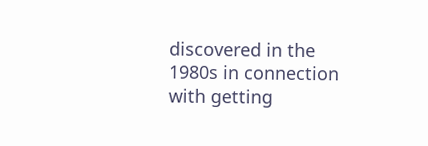discovered in the 1980s in connection with getting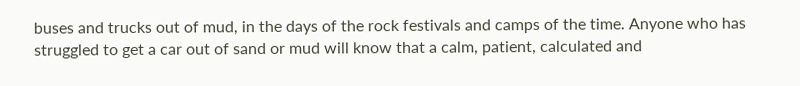buses and trucks out of mud, in the days of the rock festivals and camps of the time. Anyone who has struggled to get a car out of sand or mud will know that a calm, patient, calculated and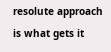resolute approach is what gets it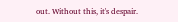out. Without this, it's despair.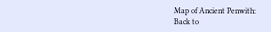Map of Ancient Penwith:
Back to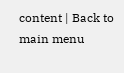content | Back to main menu